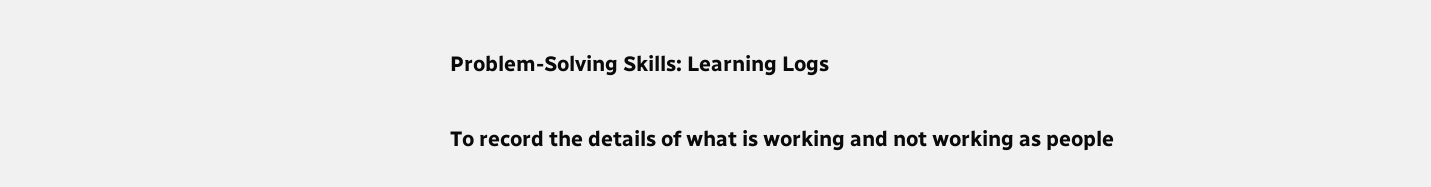Problem-Solving Skills: Learning Logs


To record the details of what is working and not working as people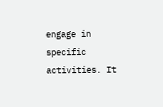engage in specific activities. It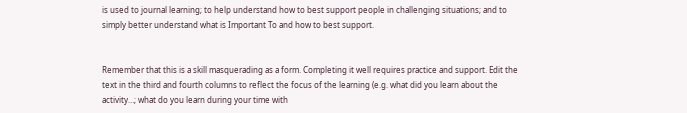is used to journal learning; to help understand how to best support people in challenging situations; and to simply better understand what is Important To and how to best support.


Remember that this is a skill masquerading as a form. Completing it well requires practice and support. Edit the text in the third and fourth columns to reflect the focus of the learning (e.g. what did you learn about the activity…; what do you learn during your time with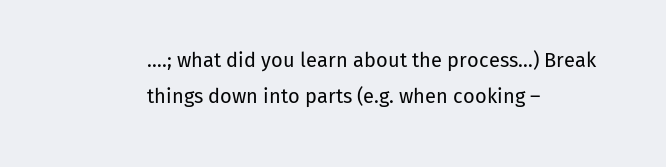….; what did you learn about the process…) Break things down into parts (e.g. when cooking –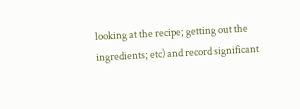looking at the recipe; getting out the ingredients; etc) and record significant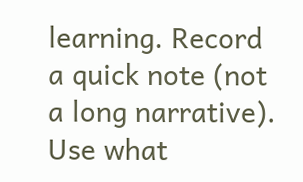learning. Record a quick note (not a long narrative). Use what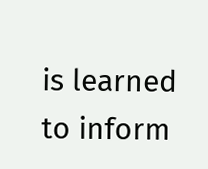is learned to inform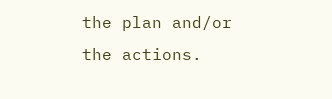the plan and/or the actions.